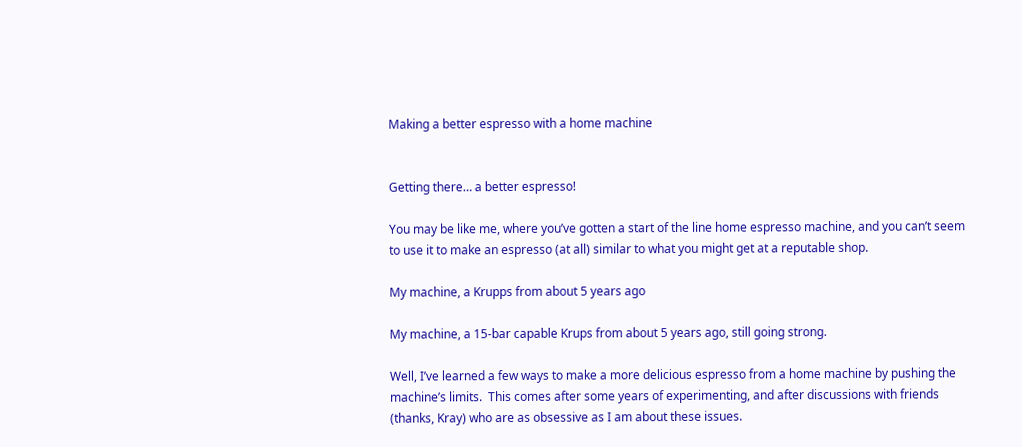Making a better espresso with a home machine


Getting there… a better espresso!

You may be like me, where you’ve gotten a start of the line home espresso machine, and you can’t seem to use it to make an espresso (at all) similar to what you might get at a reputable shop.

My machine, a Krupps from about 5 years ago

My machine, a 15-bar capable Krups from about 5 years ago, still going strong.

Well, I’ve learned a few ways to make a more delicious espresso from a home machine by pushing the machine’s limits.  This comes after some years of experimenting, and after discussions with friends (thanks, Kray) who are as obsessive as I am about these issues.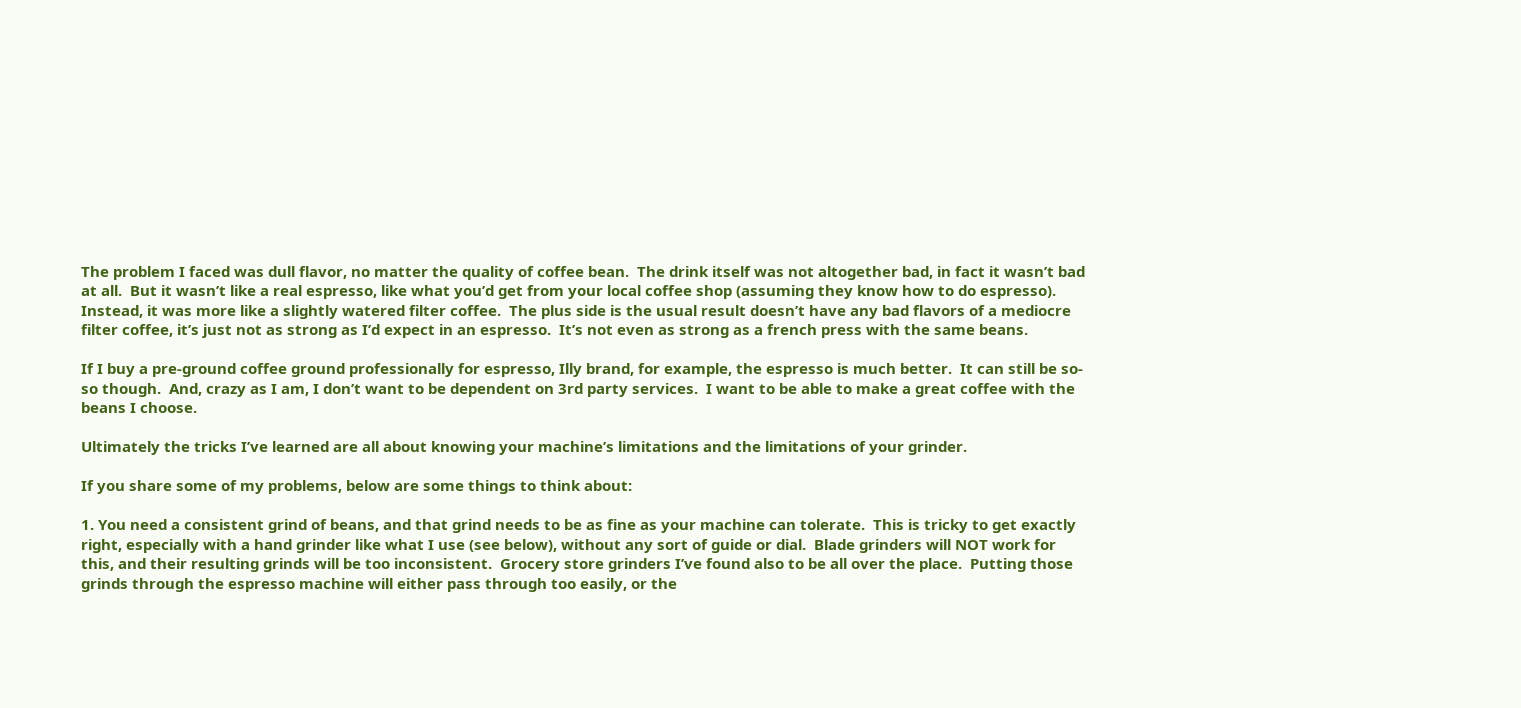The problem I faced was dull flavor, no matter the quality of coffee bean.  The drink itself was not altogether bad, in fact it wasn’t bad at all.  But it wasn’t like a real espresso, like what you’d get from your local coffee shop (assuming they know how to do espresso).  Instead, it was more like a slightly watered filter coffee.  The plus side is the usual result doesn’t have any bad flavors of a mediocre filter coffee, it’s just not as strong as I’d expect in an espresso.  It’s not even as strong as a french press with the same beans.

If I buy a pre-ground coffee ground professionally for espresso, Illy brand, for example, the espresso is much better.  It can still be so-so though.  And, crazy as I am, I don’t want to be dependent on 3rd party services.  I want to be able to make a great coffee with the beans I choose.

Ultimately the tricks I’ve learned are all about knowing your machine’s limitations and the limitations of your grinder.

If you share some of my problems, below are some things to think about:

1. You need a consistent grind of beans, and that grind needs to be as fine as your machine can tolerate.  This is tricky to get exactly right, especially with a hand grinder like what I use (see below), without any sort of guide or dial.  Blade grinders will NOT work for this, and their resulting grinds will be too inconsistent.  Grocery store grinders I’ve found also to be all over the place.  Putting those grinds through the espresso machine will either pass through too easily, or the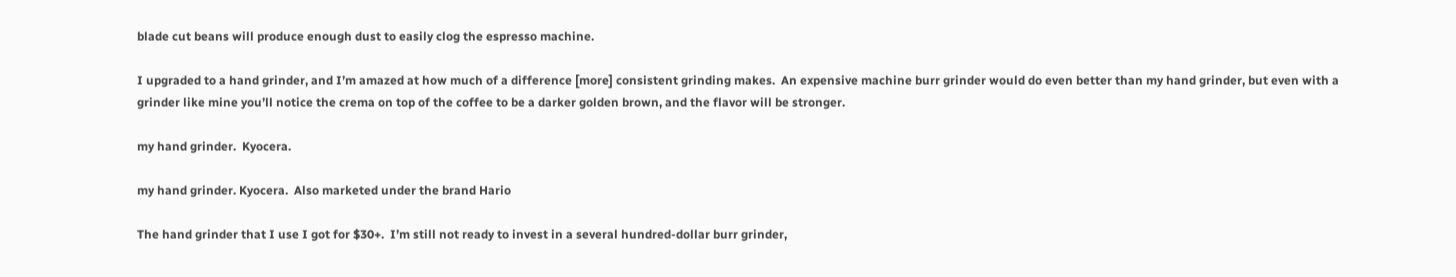blade cut beans will produce enough dust to easily clog the espresso machine.

I upgraded to a hand grinder, and I’m amazed at how much of a difference [more] consistent grinding makes.  An expensive machine burr grinder would do even better than my hand grinder, but even with a grinder like mine you’ll notice the crema on top of the coffee to be a darker golden brown, and the flavor will be stronger.

my hand grinder.  Kyocera.

my hand grinder. Kyocera.  Also marketed under the brand Hario

The hand grinder that I use I got for $30+.  I’m still not ready to invest in a several hundred-dollar burr grinder,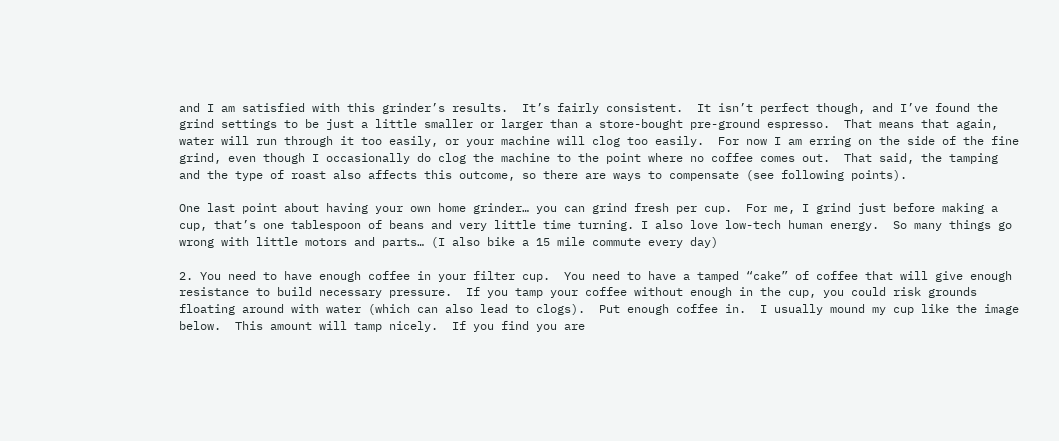and I am satisfied with this grinder’s results.  It’s fairly consistent.  It isn’t perfect though, and I’ve found the grind settings to be just a little smaller or larger than a store-bought pre-ground espresso.  That means that again, water will run through it too easily, or your machine will clog too easily.  For now I am erring on the side of the fine grind, even though I occasionally do clog the machine to the point where no coffee comes out.  That said, the tamping and the type of roast also affects this outcome, so there are ways to compensate (see following points).

One last point about having your own home grinder… you can grind fresh per cup.  For me, I grind just before making a cup, that’s one tablespoon of beans and very little time turning. I also love low-tech human energy.  So many things go wrong with little motors and parts… (I also bike a 15 mile commute every day)

2. You need to have enough coffee in your filter cup.  You need to have a tamped “cake” of coffee that will give enough resistance to build necessary pressure.  If you tamp your coffee without enough in the cup, you could risk grounds floating around with water (which can also lead to clogs).  Put enough coffee in.  I usually mound my cup like the image below.  This amount will tamp nicely.  If you find you are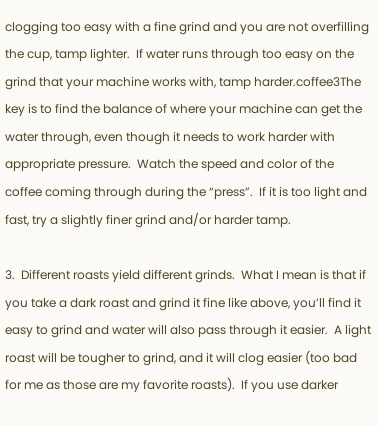clogging too easy with a fine grind and you are not overfilling the cup, tamp lighter.  If water runs through too easy on the grind that your machine works with, tamp harder.coffee3The key is to find the balance of where your machine can get the water through, even though it needs to work harder with appropriate pressure.  Watch the speed and color of the coffee coming through during the “press”.  If it is too light and fast, try a slightly finer grind and/or harder tamp.

3.  Different roasts yield different grinds.  What I mean is that if you take a dark roast and grind it fine like above, you’ll find it easy to grind and water will also pass through it easier.  A light roast will be tougher to grind, and it will clog easier (too bad for me as those are my favorite roasts).  If you use darker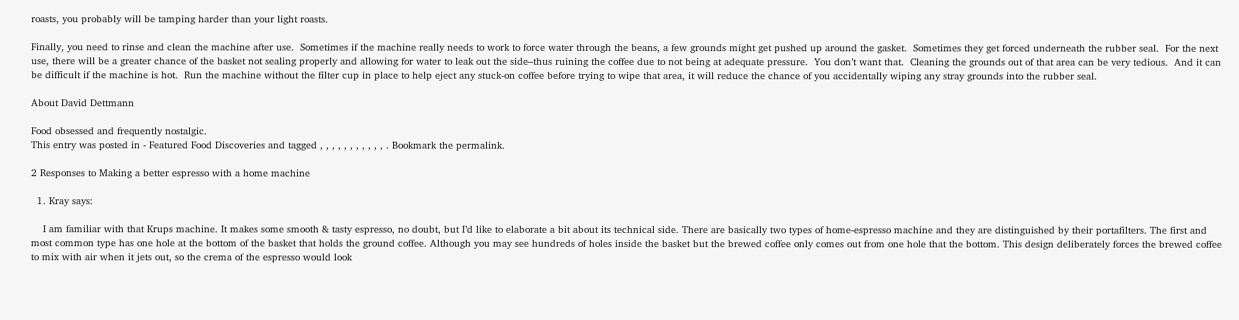roasts, you probably will be tamping harder than your light roasts.

Finally, you need to rinse and clean the machine after use.  Sometimes if the machine really needs to work to force water through the beans, a few grounds might get pushed up around the gasket.  Sometimes they get forced underneath the rubber seal.  For the next use, there will be a greater chance of the basket not sealing properly and allowing for water to leak out the side–thus ruining the coffee due to not being at adequate pressure.  You don’t want that.  Cleaning the grounds out of that area can be very tedious.  And it can be difficult if the machine is hot.  Run the machine without the filter cup in place to help eject any stuck-on coffee before trying to wipe that area, it will reduce the chance of you accidentally wiping any stray grounds into the rubber seal.

About David Dettmann

Food obsessed and frequently nostalgic.
This entry was posted in - Featured Food Discoveries and tagged , , , , , , , , , , , . Bookmark the permalink.

2 Responses to Making a better espresso with a home machine

  1. Kray says:

    I am familiar with that Krups machine. It makes some smooth & tasty espresso, no doubt, but I’d like to elaborate a bit about its technical side. There are basically two types of home-espresso machine and they are distinguished by their portafilters. The first and most common type has one hole at the bottom of the basket that holds the ground coffee. Although you may see hundreds of holes inside the basket but the brewed coffee only comes out from one hole that the bottom. This design deliberately forces the brewed coffee to mix with air when it jets out, so the crema of the espresso would look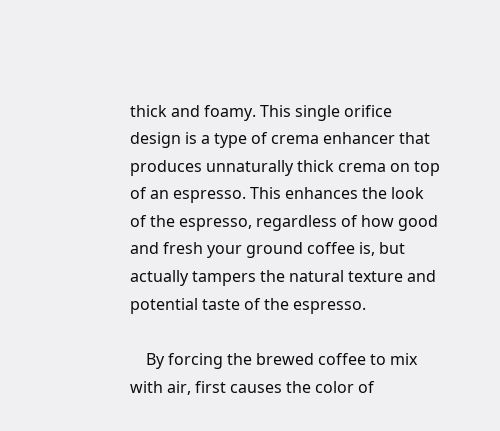thick and foamy. This single orifice design is a type of crema enhancer that produces unnaturally thick crema on top of an espresso. This enhances the look of the espresso, regardless of how good and fresh your ground coffee is, but actually tampers the natural texture and potential taste of the espresso.

    By forcing the brewed coffee to mix with air, first causes the color of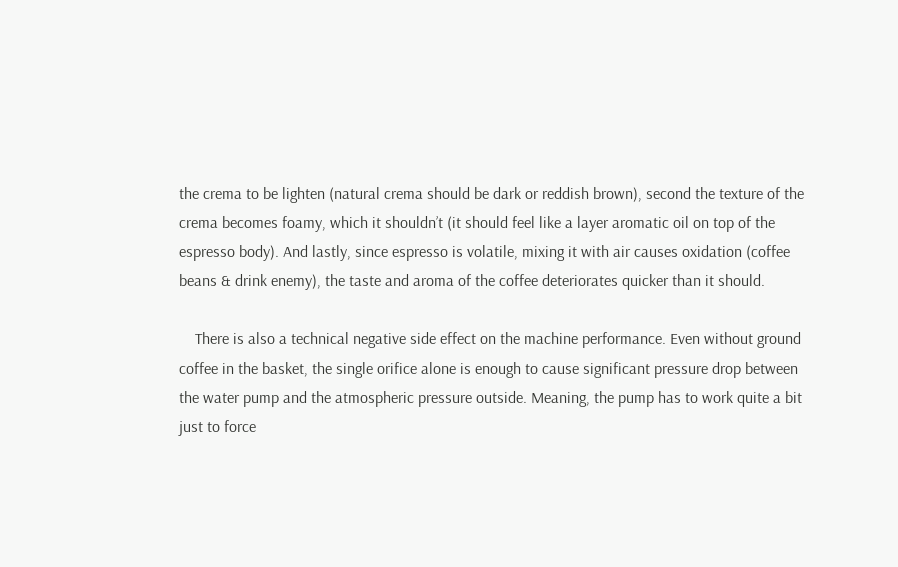the crema to be lighten (natural crema should be dark or reddish brown), second the texture of the crema becomes foamy, which it shouldn’t (it should feel like a layer aromatic oil on top of the espresso body). And lastly, since espresso is volatile, mixing it with air causes oxidation (coffee beans & drink enemy), the taste and aroma of the coffee deteriorates quicker than it should.

    There is also a technical negative side effect on the machine performance. Even without ground coffee in the basket, the single orifice alone is enough to cause significant pressure drop between the water pump and the atmospheric pressure outside. Meaning, the pump has to work quite a bit just to force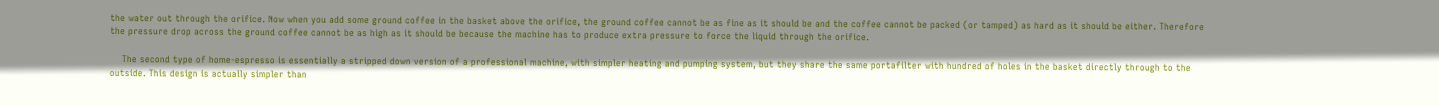the water out through the orifice. Now when you add some ground coffee in the basket above the orifice, the ground coffee cannot be as fine as it should be and the coffee cannot be packed (or tamped) as hard as it should be either. Therefore the pressure drop across the ground coffee cannot be as high as it should be because the machine has to produce extra pressure to force the liquid through the orifice.

    The second type of home-espresso is essentially a stripped down version of a professional machine, with simpler heating and pumping system, but they share the same portafilter with hundred of holes in the basket directly through to the outside. This design is actually simpler than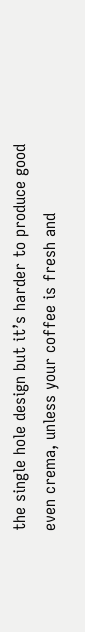the single hole design but it’s harder to produce good even crema, unless your coffee is fresh and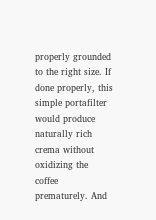properly grounded to the right size. If done properly, this simple portafilter would produce naturally rich crema without oxidizing the coffee prematurely. And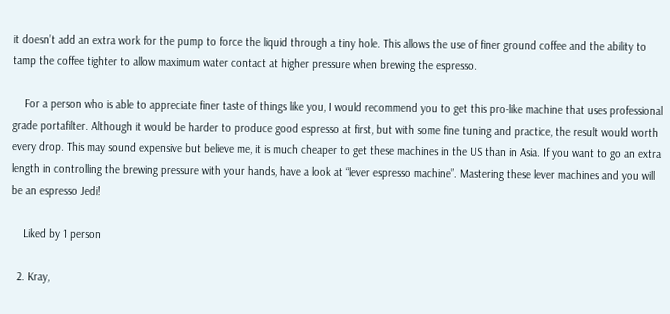it doesn’t add an extra work for the pump to force the liquid through a tiny hole. This allows the use of finer ground coffee and the ability to tamp the coffee tighter to allow maximum water contact at higher pressure when brewing the espresso.

    For a person who is able to appreciate finer taste of things like you, I would recommend you to get this pro-like machine that uses professional grade portafilter. Although it would be harder to produce good espresso at first, but with some fine tuning and practice, the result would worth every drop. This may sound expensive but believe me, it is much cheaper to get these machines in the US than in Asia. If you want to go an extra length in controlling the brewing pressure with your hands, have a look at “lever espresso machine”. Mastering these lever machines and you will be an espresso Jedi!

    Liked by 1 person

  2. Kray,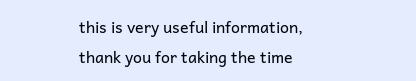this is very useful information, thank you for taking the time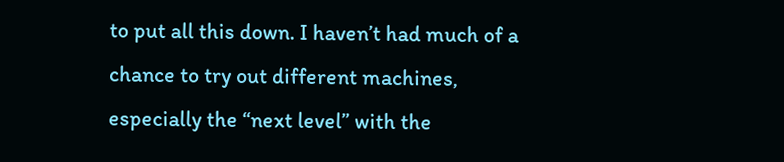to put all this down. I haven’t had much of a chance to try out different machines, especially the “next level” with the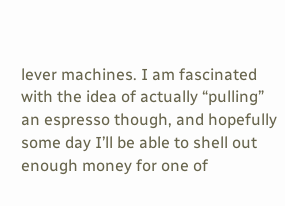lever machines. I am fascinated with the idea of actually “pulling” an espresso though, and hopefully some day I’ll be able to shell out enough money for one of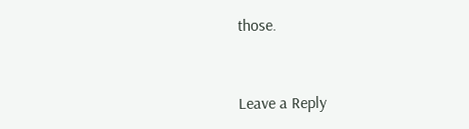those.


Leave a Reply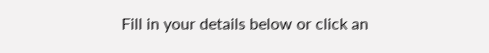Fill in your details below or click an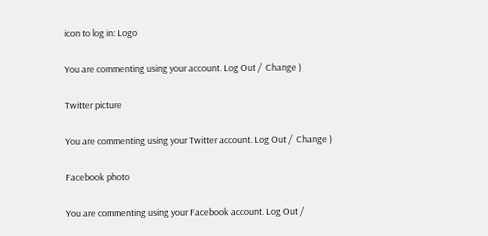icon to log in: Logo

You are commenting using your account. Log Out /  Change )

Twitter picture

You are commenting using your Twitter account. Log Out /  Change )

Facebook photo

You are commenting using your Facebook account. Log Out /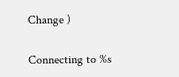Change )

Connecting to %s